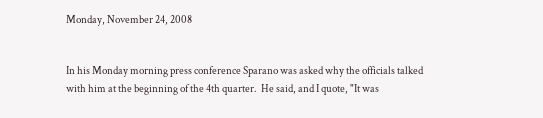Monday, November 24, 2008


In his Monday morning press conference Sparano was asked why the officials talked with him at the beginning of the 4th quarter.  He said, and I quote, "It was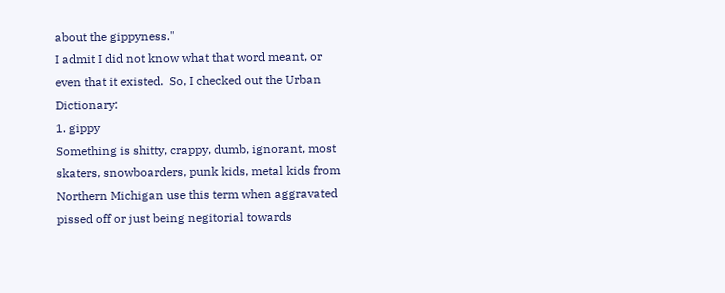about the gippyness."
I admit I did not know what that word meant, or even that it existed.  So, I checked out the Urban Dictionary:
1. gippy
Something is shitty, crappy, dumb, ignorant, most skaters, snowboarders, punk kids, metal kids from Northern Michigan use this term when aggravated pissed off or just being negitorial towards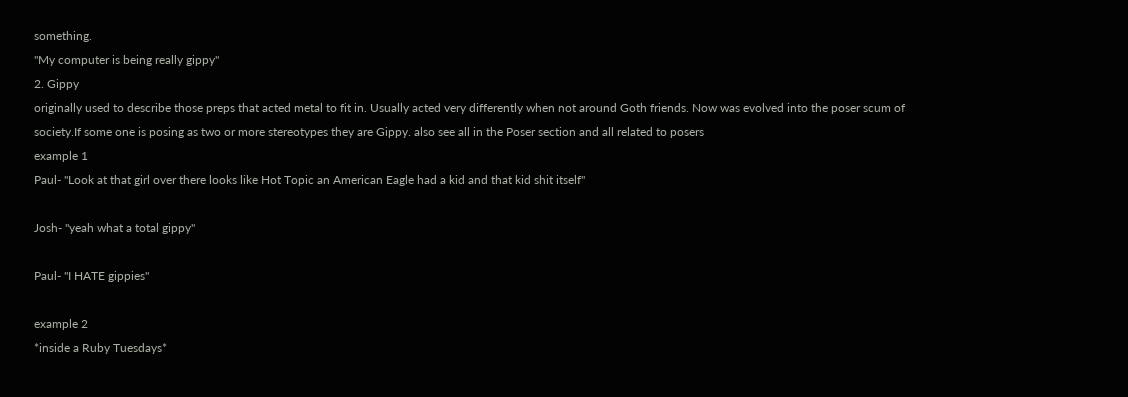something.
"My computer is being really gippy"
2. Gippy
originally used to describe those preps that acted metal to fit in. Usually acted very differently when not around Goth friends. Now was evolved into the poser scum of society.If some one is posing as two or more stereotypes they are Gippy. also see all in the Poser section and all related to posers
example 1
Paul- "Look at that girl over there looks like Hot Topic an American Eagle had a kid and that kid shit itself"

Josh- "yeah what a total gippy"

Paul- "I HATE gippies"

example 2
*inside a Ruby Tuesdays*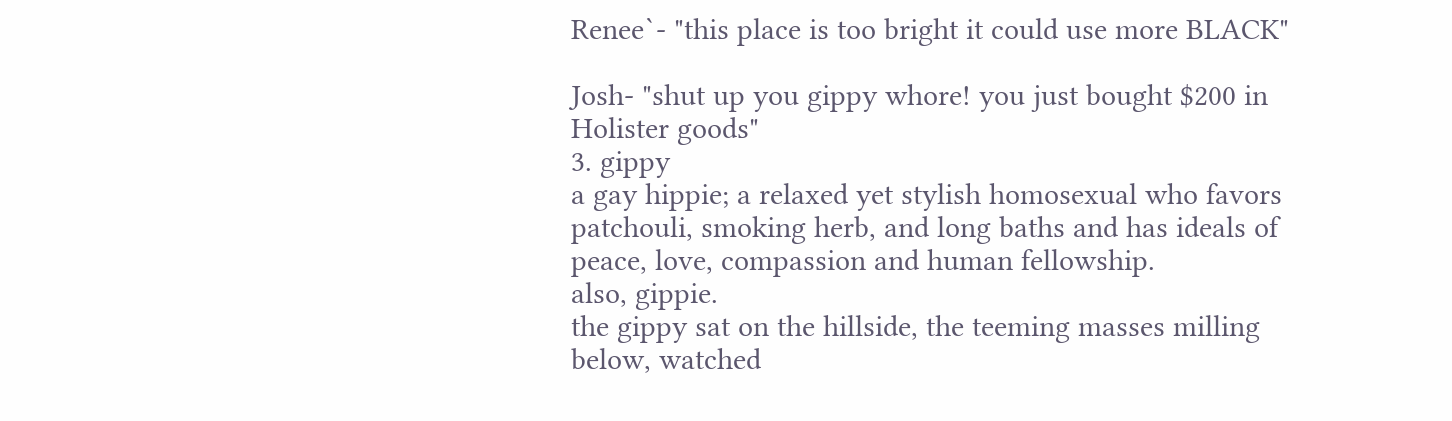Renee`- "this place is too bright it could use more BLACK"

Josh- "shut up you gippy whore! you just bought $200 in Holister goods"
3. gippy
a gay hippie; a relaxed yet stylish homosexual who favors patchouli, smoking herb, and long baths and has ideals of peace, love, compassion and human fellowship.
also, gippie.
the gippy sat on the hillside, the teeming masses milling below, watched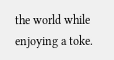the world while enjoying a toke.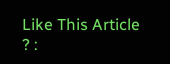Like This Article ? :